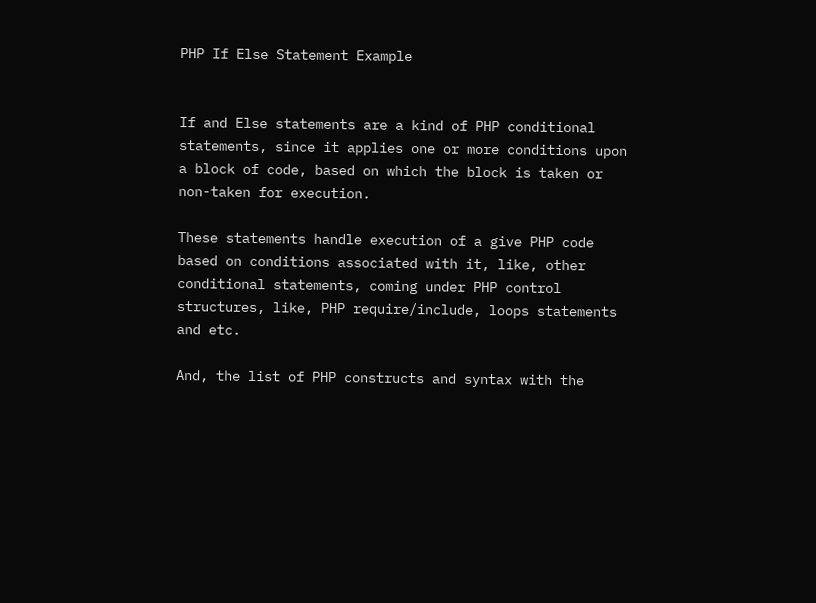PHP If Else Statement Example


If and Else statements are a kind of PHP conditional statements, since it applies one or more conditions upon a block of code, based on which the block is taken or non-taken for execution.

These statements handle execution of a give PHP code based on conditions associated with it, like, other conditional statements, coming under PHP control structures, like, PHP require/include, loops statements and etc.

And, the list of PHP constructs and syntax with the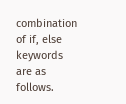combination of if, else keywords are as follows.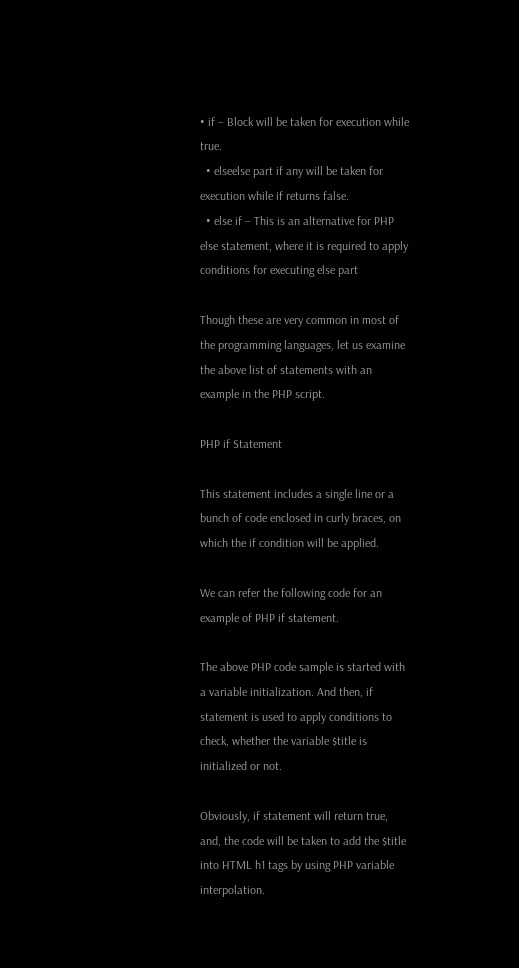• if – Block will be taken for execution while true.
  • elseelse part if any will be taken for execution while if returns false.
  • else if – This is an alternative for PHP else statement, where it is required to apply conditions for executing else part

Though these are very common in most of the programming languages, let us examine the above list of statements with an example in the PHP script.

PHP if Statement

This statement includes a single line or a bunch of code enclosed in curly braces, on which the if condition will be applied.

We can refer the following code for an example of PHP if statement.

The above PHP code sample is started with a variable initialization. And then, if statement is used to apply conditions to check, whether the variable $title is initialized or not.

Obviously, if statement will return true, and, the code will be taken to add the $title into HTML h1 tags by using PHP variable interpolation.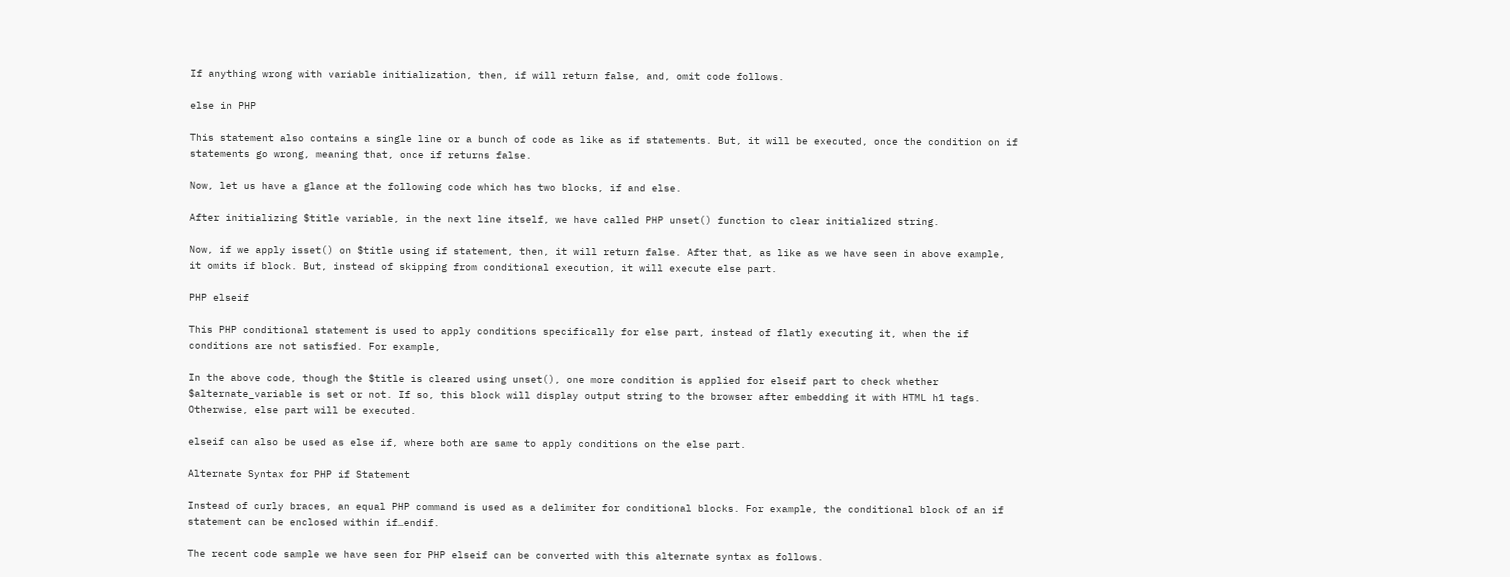If anything wrong with variable initialization, then, if will return false, and, omit code follows.

else in PHP

This statement also contains a single line or a bunch of code as like as if statements. But, it will be executed, once the condition on if statements go wrong, meaning that, once if returns false.

Now, let us have a glance at the following code which has two blocks, if and else.

After initializing $title variable, in the next line itself, we have called PHP unset() function to clear initialized string.

Now, if we apply isset() on $title using if statement, then, it will return false. After that, as like as we have seen in above example, it omits if block. But, instead of skipping from conditional execution, it will execute else part.

PHP elseif

This PHP conditional statement is used to apply conditions specifically for else part, instead of flatly executing it, when the if conditions are not satisfied. For example,

In the above code, though the $title is cleared using unset(), one more condition is applied for elseif part to check whether $alternate_variable is set or not. If so, this block will display output string to the browser after embedding it with HTML h1 tags. Otherwise, else part will be executed.

elseif can also be used as else if, where both are same to apply conditions on the else part.

Alternate Syntax for PHP if Statement

Instead of curly braces, an equal PHP command is used as a delimiter for conditional blocks. For example, the conditional block of an if statement can be enclosed within if…endif.

The recent code sample we have seen for PHP elseif can be converted with this alternate syntax as follows.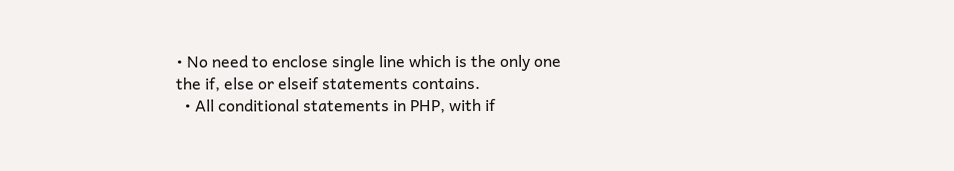• No need to enclose single line which is the only one the if, else or elseif statements contains.
  • All conditional statements in PHP, with if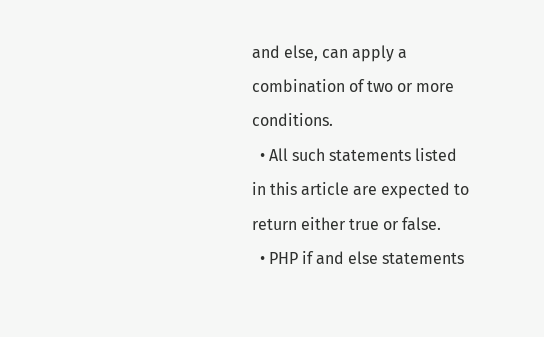and else, can apply a combination of two or more conditions.
  • All such statements listed in this article are expected to return either true or false.
  • PHP if and else statements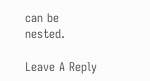can be nested.

Leave A Reply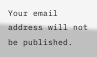Your email address will not be published.